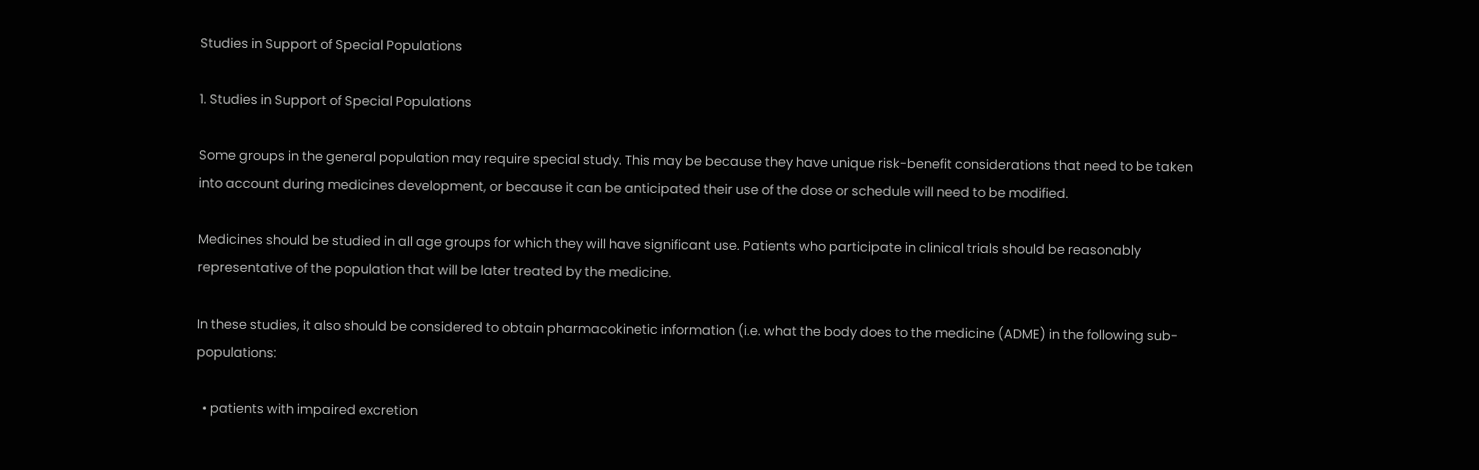Studies in Support of Special Populations

1. Studies in Support of Special Populations

Some groups in the general population may require special study. This may be because they have unique risk-benefit considerations that need to be taken into account during medicines development, or because it can be anticipated their use of the dose or schedule will need to be modified.

Medicines should be studied in all age groups for which they will have significant use. Patients who participate in clinical trials should be reasonably representative of the population that will be later treated by the medicine.

In these studies, it also should be considered to obtain pharmacokinetic information (i.e. what the body does to the medicine (ADME) in the following sub-populations:

  • patients with impaired excretion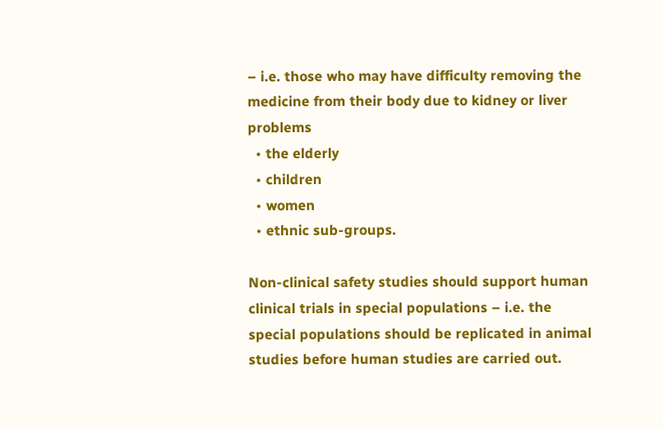– i.e. those who may have difficulty removing the medicine from their body due to kidney or liver problems
  • the elderly
  • children
  • women
  • ethnic sub-groups.

Non-clinical safety studies should support human clinical trials in special populations – i.e. the special populations should be replicated in animal studies before human studies are carried out.